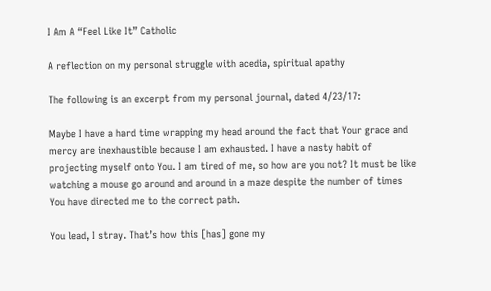I Am A “Feel Like It” Catholic

A reflection on my personal struggle with acedia, spiritual apathy

The following is an excerpt from my personal journal, dated 4/23/17:

Maybe I have a hard time wrapping my head around the fact that Your grace and mercy are inexhaustible because I am exhausted. I have a nasty habit of projecting myself onto You. I am tired of me, so how are you not? It must be like watching a mouse go around and around in a maze despite the number of times You have directed me to the correct path.

You lead, I stray. That’s how this [has] gone my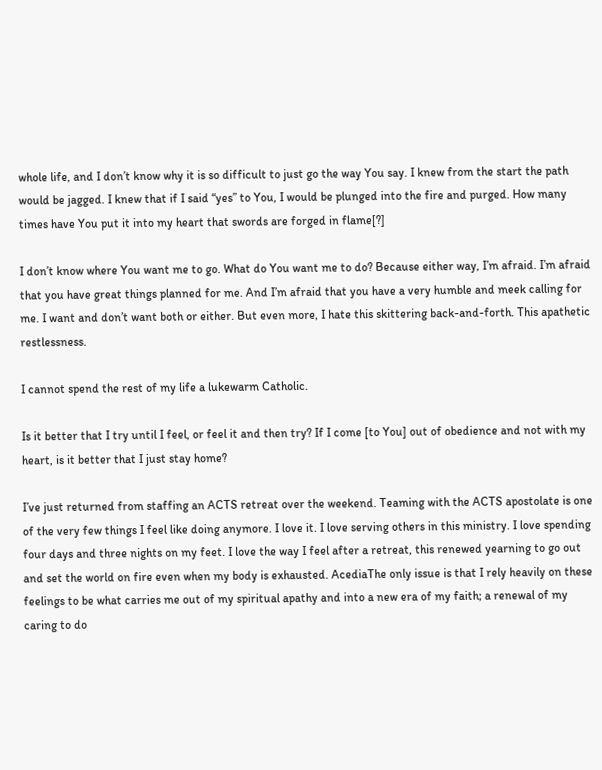whole life, and I don’t know why it is so difficult to just go the way You say. I knew from the start the path would be jagged. I knew that if I said “yes” to You, I would be plunged into the fire and purged. How many times have You put it into my heart that swords are forged in flame[?]

I don’t know where You want me to go. What do You want me to do? Because either way, I’m afraid. I’m afraid that you have great things planned for me. And I’m afraid that you have a very humble and meek calling for me. I want and don’t want both or either. But even more, I hate this skittering back-and-forth. This apathetic restlessness.

I cannot spend the rest of my life a lukewarm Catholic.

Is it better that I try until I feel, or feel it and then try? If I come [to You] out of obedience and not with my heart, is it better that I just stay home?

I’ve just returned from staffing an ACTS retreat over the weekend. Teaming with the ACTS apostolate is one of the very few things I feel like doing anymore. I love it. I love serving others in this ministry. I love spending four days and three nights on my feet. I love the way I feel after a retreat, this renewed yearning to go out and set the world on fire even when my body is exhausted. AcediaThe only issue is that I rely heavily on these feelings to be what carries me out of my spiritual apathy and into a new era of my faith; a renewal of my caring to do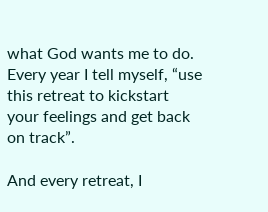what God wants me to do. Every year I tell myself, “use this retreat to kickstart your feelings and get back on track”.

And every retreat, I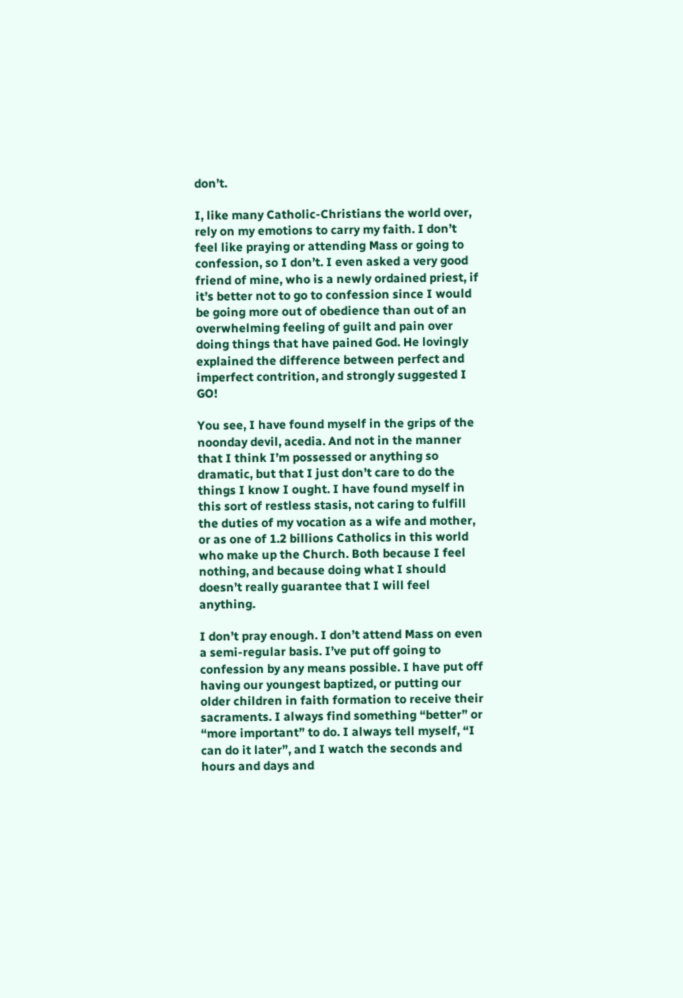don’t.

I, like many Catholic-Christians the world over, rely on my emotions to carry my faith. I don’t feel like praying or attending Mass or going to confession, so I don’t. I even asked a very good friend of mine, who is a newly ordained priest, if it’s better not to go to confession since I would be going more out of obedience than out of an overwhelming feeling of guilt and pain over doing things that have pained God. He lovingly explained the difference between perfect and imperfect contrition, and strongly suggested I GO!

You see, I have found myself in the grips of the noonday devil, acedia. And not in the manner that I think I’m possessed or anything so dramatic, but that I just don’t care to do the things I know I ought. I have found myself in this sort of restless stasis, not caring to fulfill the duties of my vocation as a wife and mother, or as one of 1.2 billions Catholics in this world who make up the Church. Both because I feel nothing, and because doing what I should doesn’t really guarantee that I will feel anything.

I don’t pray enough. I don’t attend Mass on even a semi-regular basis. I’ve put off going to confession by any means possible. I have put off having our youngest baptized, or putting our older children in faith formation to receive their sacraments. I always find something “better” or “more important” to do. I always tell myself, “I can do it later”, and I watch the seconds and hours and days and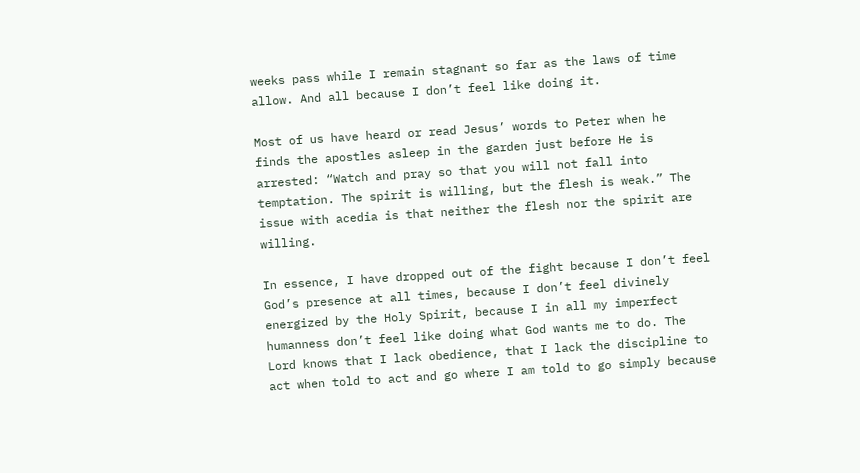weeks pass while I remain stagnant so far as the laws of time allow. And all because I don’t feel like doing it.

Most of us have heard or read Jesus’ words to Peter when he finds the apostles asleep in the garden just before He is arrested: “Watch and pray so that you will not fall into temptation. The spirit is willing, but the flesh is weak.” The issue with acedia is that neither the flesh nor the spirit are willing.

In essence, I have dropped out of the fight because I don’t feel God’s presence at all times, because I don’t feel divinely energized by the Holy Spirit, because I in all my imperfect humanness don’t feel like doing what God wants me to do. The Lord knows that I lack obedience, that I lack the discipline to act when told to act and go where I am told to go simply because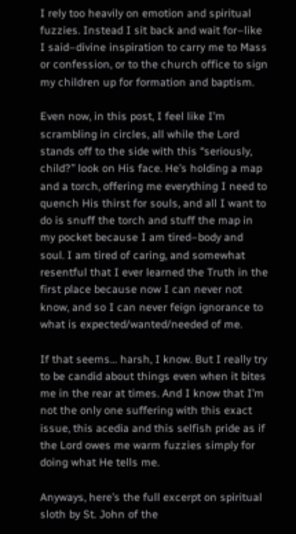I rely too heavily on emotion and spiritual fuzzies. Instead I sit back and wait for–like I said–divine inspiration to carry me to Mass or confession, or to the church office to sign my children up for formation and baptism.

Even now, in this post, I feel like I’m scrambling in circles, all while the Lord stands off to the side with this “seriously, child?” look on His face. He’s holding a map and a torch, offering me everything I need to quench His thirst for souls, and all I want to do is snuff the torch and stuff the map in my pocket because I am tired–body and soul. I am tired of caring, and somewhat resentful that I ever learned the Truth in the first place because now I can never not know, and so I can never feign ignorance to what is expected/wanted/needed of me.

If that seems… harsh, I know. But I really try to be candid about things even when it bites me in the rear at times. And I know that I’m not the only one suffering with this exact issue, this acedia and this selfish pride as if the Lord owes me warm fuzzies simply for doing what He tells me.

Anyways, here’s the full excerpt on spiritual sloth by St. John of the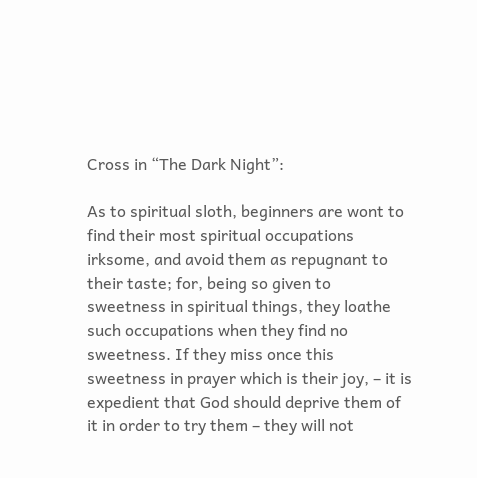Cross in “The Dark Night”:

As to spiritual sloth, beginners are wont to find their most spiritual occupations irksome, and avoid them as repugnant to their taste; for, being so given to sweetness in spiritual things, they loathe such occupations when they find no sweetness. If they miss once this sweetness in prayer which is their joy, – it is expedient that God should deprive them of it in order to try them – they will not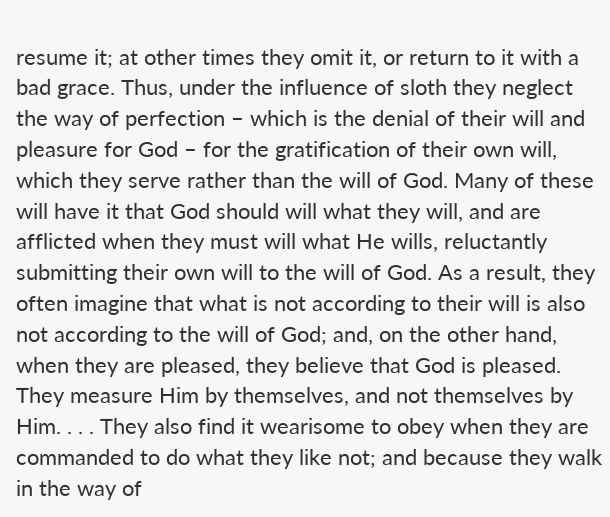resume it; at other times they omit it, or return to it with a bad grace. Thus, under the influence of sloth they neglect the way of perfection – which is the denial of their will and pleasure for God – for the gratification of their own will, which they serve rather than the will of God. Many of these will have it that God should will what they will, and are afflicted when they must will what He wills, reluctantly submitting their own will to the will of God. As a result, they often imagine that what is not according to their will is also not according to the will of God; and, on the other hand, when they are pleased, they believe that God is pleased. They measure Him by themselves, and not themselves by Him. . . . They also find it wearisome to obey when they are commanded to do what they like not; and because they walk in the way of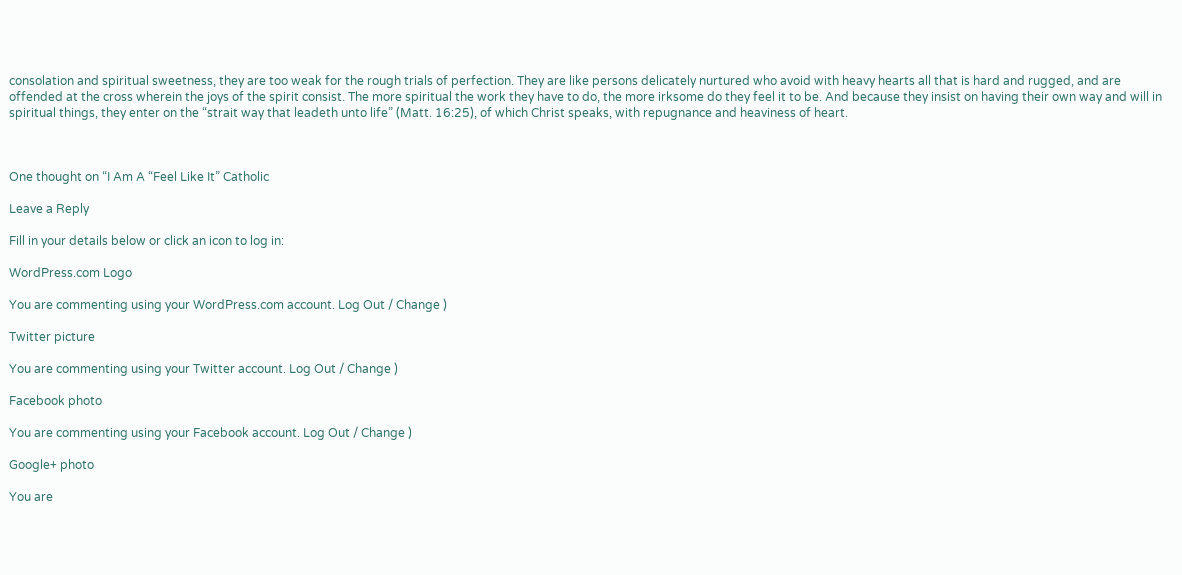consolation and spiritual sweetness, they are too weak for the rough trials of perfection. They are like persons delicately nurtured who avoid with heavy hearts all that is hard and rugged, and are offended at the cross wherein the joys of the spirit consist. The more spiritual the work they have to do, the more irksome do they feel it to be. And because they insist on having their own way and will in spiritual things, they enter on the “strait way that leadeth unto life” (Matt. 16:25), of which Christ speaks, with repugnance and heaviness of heart.



One thought on “I Am A “Feel Like It” Catholic

Leave a Reply

Fill in your details below or click an icon to log in:

WordPress.com Logo

You are commenting using your WordPress.com account. Log Out / Change )

Twitter picture

You are commenting using your Twitter account. Log Out / Change )

Facebook photo

You are commenting using your Facebook account. Log Out / Change )

Google+ photo

You are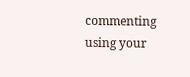commenting using your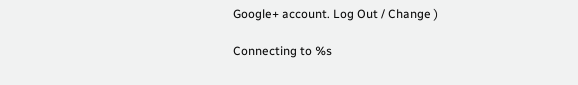Google+ account. Log Out / Change )

Connecting to %s